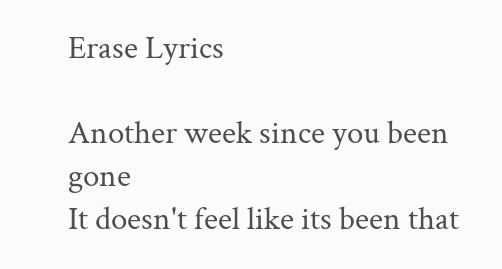Erase Lyrics

Another week since you been gone
It doesn't feel like its been that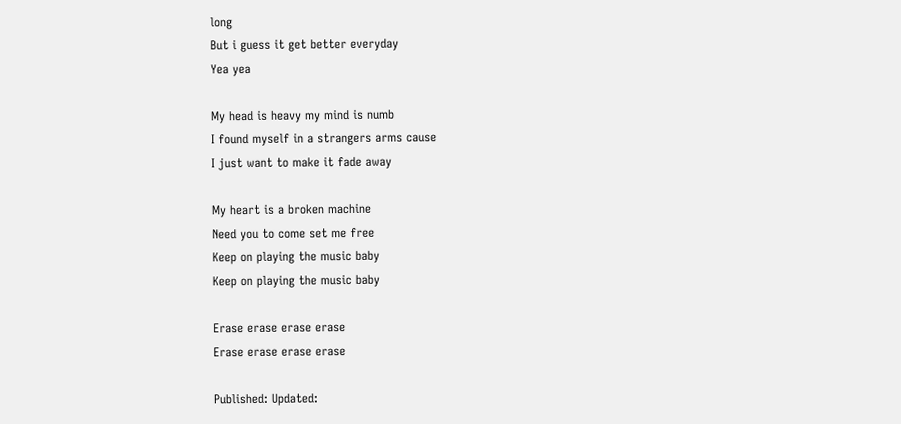long
But i guess it get better everyday
Yea yea

My head is heavy my mind is numb
I found myself in a strangers arms cause
I just want to make it fade away

My heart is a broken machine
Need you to come set me free
Keep on playing the music baby
Keep on playing the music baby

Erase erase erase erase
Erase erase erase erase

Published: Updated: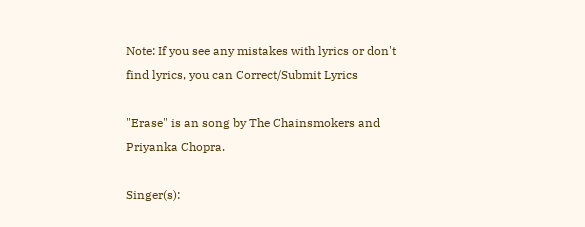Note: If you see any mistakes with lyrics or don't find lyrics, you can Correct/Submit Lyrics

"Erase" is an song by The Chainsmokers and Priyanka Chopra.

Singer(s):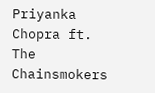Priyanka Chopra ft. The Chainsmokers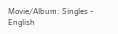Movie/Album: Singles - English